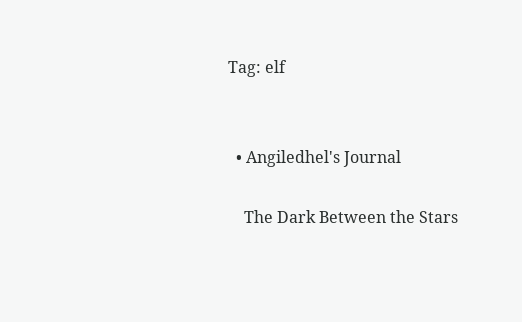Tag: elf


  • Angiledhel's Journal

    The Dark Between the Stars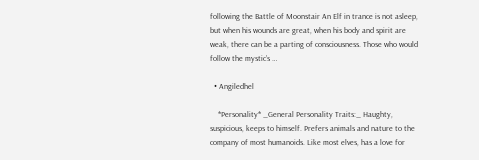following the Battle of Moonstair An Elf in trance is not asleep, but when his wounds are great, when his body and spirit are weak, there can be a parting of consciousness. Those who would follow the mystic’s …

  • Angiledhel

    *Personality* _General Personality Traits:_ Haughty, suspicious, keeps to himself. Prefers animals and nature to the company of most humanoids. Like most elves, has a love for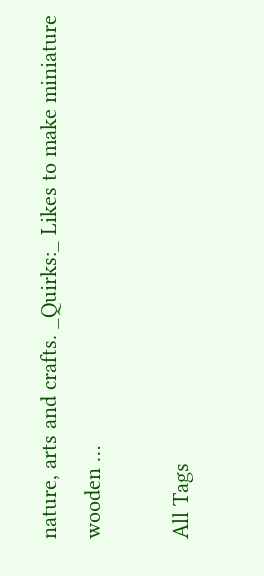nature, arts and crafts. _Quirks:_ Likes to make miniature wooden …

All Tags